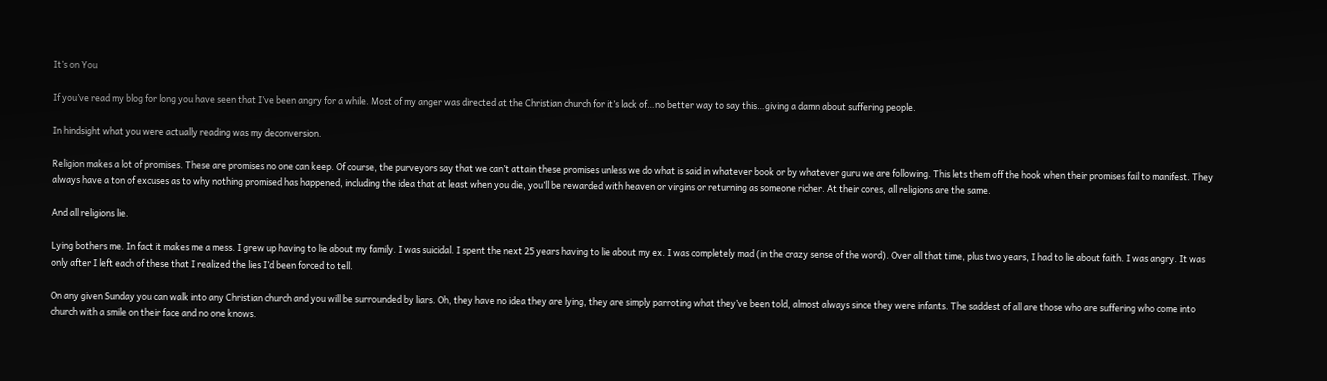It’s on You

If you’ve read my blog for long you have seen that I’ve been angry for a while. Most of my anger was directed at the Christian church for it’s lack of…no better way to say this…giving a damn about suffering people.

In hindsight what you were actually reading was my deconversion.

Religion makes a lot of promises. These are promises no one can keep. Of course, the purveyors say that we can’t attain these promises unless we do what is said in whatever book or by whatever guru we are following. This lets them off the hook when their promises fail to manifest. They always have a ton of excuses as to why nothing promised has happened, including the idea that at least when you die, you’ll be rewarded with heaven or virgins or returning as someone richer. At their cores, all religions are the same.

And all religions lie.

Lying bothers me. In fact it makes me a mess. I grew up having to lie about my family. I was suicidal. I spent the next 25 years having to lie about my ex. I was completely mad (in the crazy sense of the word). Over all that time, plus two years, I had to lie about faith. I was angry. It was only after I left each of these that I realized the lies I’d been forced to tell.

On any given Sunday you can walk into any Christian church and you will be surrounded by liars. Oh, they have no idea they are lying, they are simply parroting what they’ve been told, almost always since they were infants. The saddest of all are those who are suffering who come into church with a smile on their face and no one knows.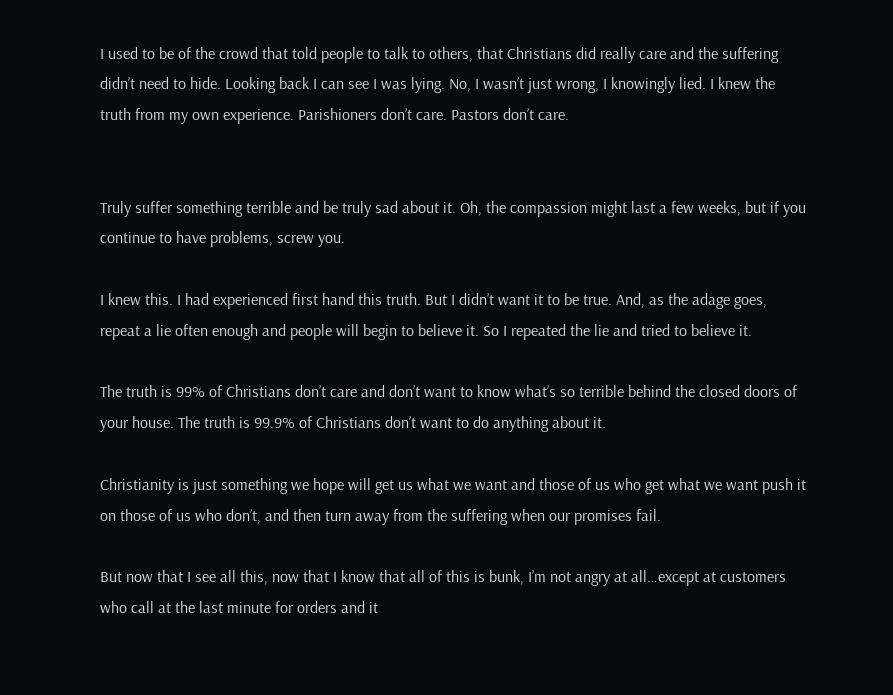I used to be of the crowd that told people to talk to others, that Christians did really care and the suffering didn’t need to hide. Looking back I can see I was lying. No, I wasn’t just wrong, I knowingly lied. I knew the truth from my own experience. Parishioners don’t care. Pastors don’t care.


Truly suffer something terrible and be truly sad about it. Oh, the compassion might last a few weeks, but if you continue to have problems, screw you.

I knew this. I had experienced first hand this truth. But I didn’t want it to be true. And, as the adage goes, repeat a lie often enough and people will begin to believe it. So I repeated the lie and tried to believe it.

The truth is 99% of Christians don’t care and don’t want to know what’s so terrible behind the closed doors of your house. The truth is 99.9% of Christians don’t want to do anything about it.

Christianity is just something we hope will get us what we want and those of us who get what we want push it on those of us who don’t, and then turn away from the suffering when our promises fail.

But now that I see all this, now that I know that all of this is bunk, I’m not angry at all…except at customers who call at the last minute for orders and it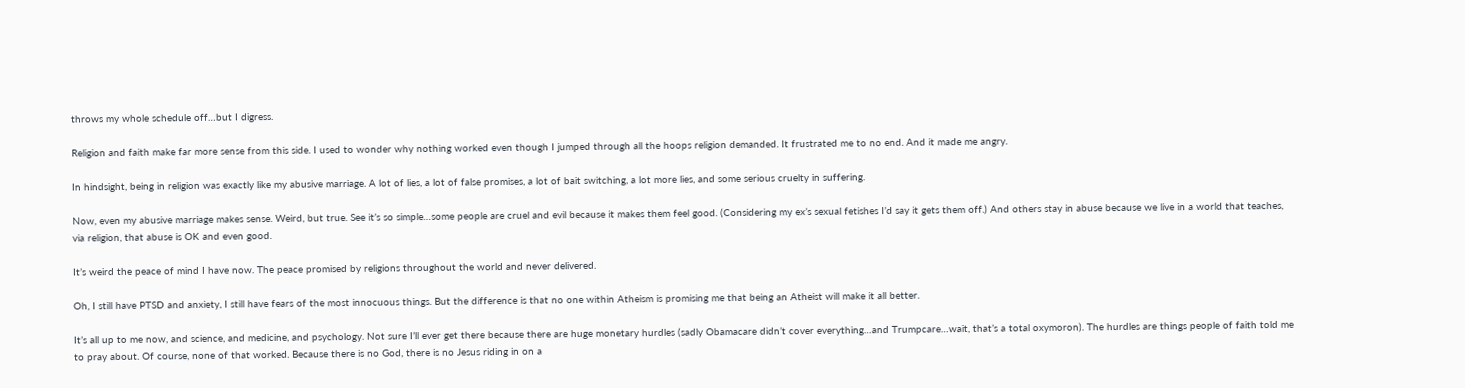throws my whole schedule off…but I digress.

Religion and faith make far more sense from this side. I used to wonder why nothing worked even though I jumped through all the hoops religion demanded. It frustrated me to no end. And it made me angry.

In hindsight, being in religion was exactly like my abusive marriage. A lot of lies, a lot of false promises, a lot of bait switching, a lot more lies, and some serious cruelty in suffering.

Now, even my abusive marriage makes sense. Weird, but true. See it’s so simple…some people are cruel and evil because it makes them feel good. (Considering my ex’s sexual fetishes I’d say it gets them off.) And others stay in abuse because we live in a world that teaches, via religion, that abuse is OK and even good.

It’s weird the peace of mind I have now. The peace promised by religions throughout the world and never delivered.

Oh, I still have PTSD and anxiety, I still have fears of the most innocuous things. But the difference is that no one within Atheism is promising me that being an Atheist will make it all better.

It’s all up to me now, and science, and medicine, and psychology. Not sure I’ll ever get there because there are huge monetary hurdles (sadly Obamacare didn’t cover everything…and Trumpcare…wait, that’s a total oxymoron). The hurdles are things people of faith told me to pray about. Of course, none of that worked. Because there is no God, there is no Jesus riding in on a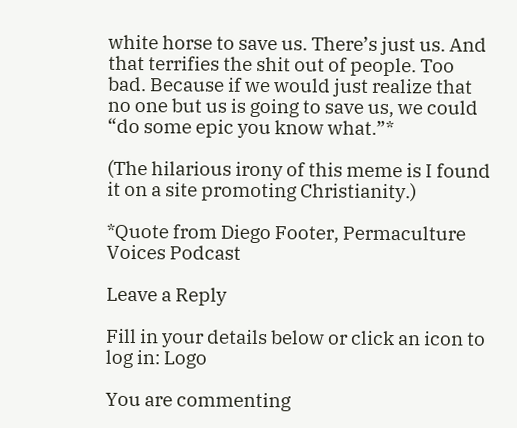white horse to save us. There’s just us. And that terrifies the shit out of people. Too bad. Because if we would just realize that no one but us is going to save us, we could “do some epic you know what.”*

(The hilarious irony of this meme is I found it on a site promoting Christianity.)

*Quote from Diego Footer, Permaculture Voices Podcast

Leave a Reply

Fill in your details below or click an icon to log in: Logo

You are commenting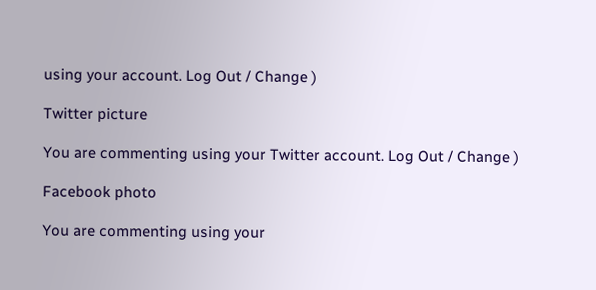using your account. Log Out / Change )

Twitter picture

You are commenting using your Twitter account. Log Out / Change )

Facebook photo

You are commenting using your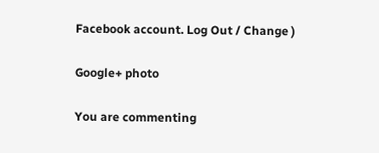Facebook account. Log Out / Change )

Google+ photo

You are commenting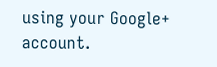using your Google+ account.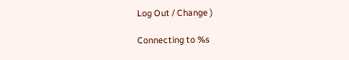Log Out / Change )

Connecting to %s